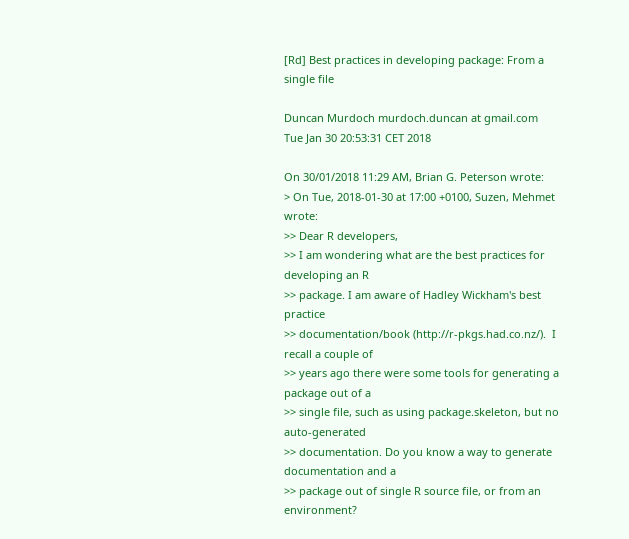[Rd] Best practices in developing package: From a single file

Duncan Murdoch murdoch.duncan at gmail.com
Tue Jan 30 20:53:31 CET 2018

On 30/01/2018 11:29 AM, Brian G. Peterson wrote:
> On Tue, 2018-01-30 at 17:00 +0100, Suzen, Mehmet wrote:
>> Dear R developers,
>> I am wondering what are the best practices for developing an R
>> package. I am aware of Hadley Wickham's best practice
>> documentation/book (http://r-pkgs.had.co.nz/).  I recall a couple of
>> years ago there were some tools for generating a package out of a
>> single file, such as using package.skeleton, but no auto-generated
>> documentation. Do you know a way to generate documentation and a
>> package out of single R source file, or from an environment?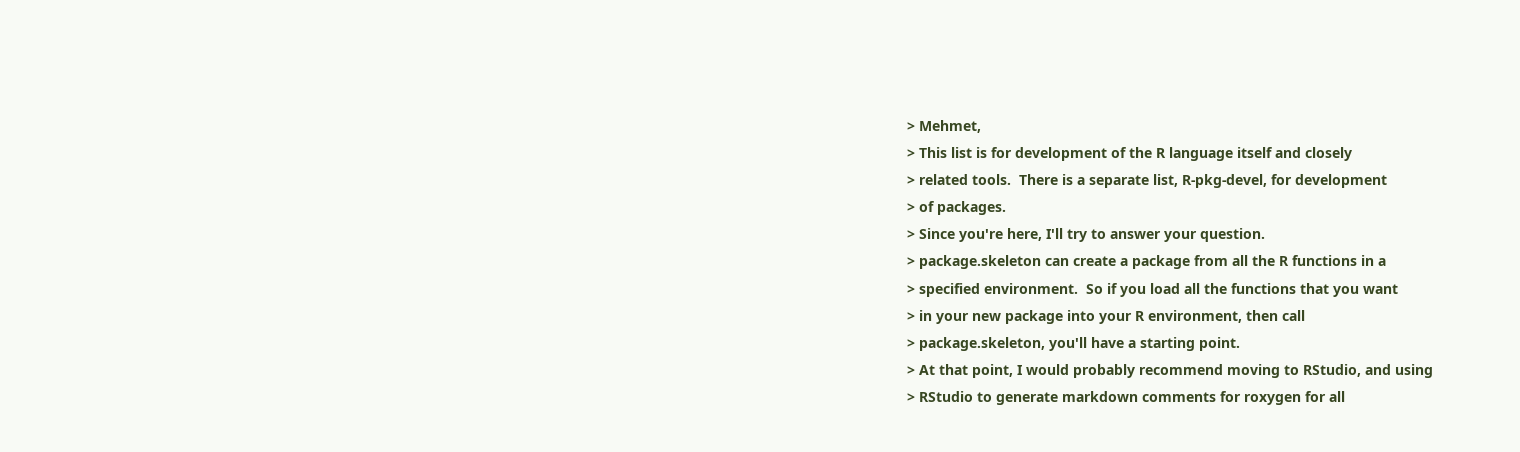> Mehmet,
> This list is for development of the R language itself and closely
> related tools.  There is a separate list, R-pkg-devel, for development
> of packages.
> Since you're here, I'll try to answer your question.
> package.skeleton can create a package from all the R functions in a
> specified environment.  So if you load all the functions that you want
> in your new package into your R environment, then call
> package.skeleton, you'll have a starting point.
> At that point, I would probably recommend moving to RStudio, and using
> RStudio to generate markdown comments for roxygen for all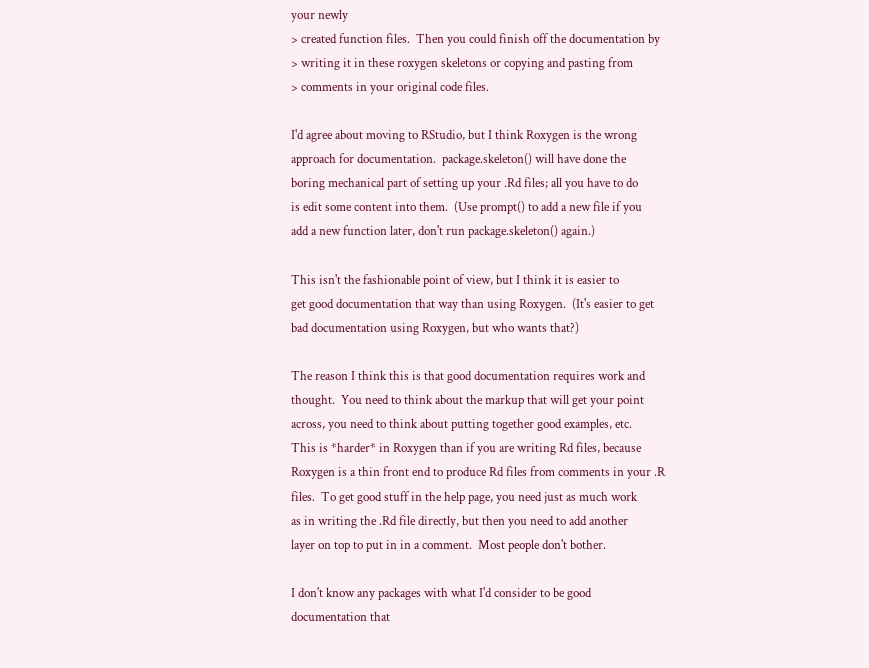your newly
> created function files.  Then you could finish off the documentation by
> writing it in these roxygen skeletons or copying and pasting from
> comments in your original code files.

I'd agree about moving to RStudio, but I think Roxygen is the wrong
approach for documentation.  package.skeleton() will have done the
boring mechanical part of setting up your .Rd files; all you have to do
is edit some content into them.  (Use prompt() to add a new file if you
add a new function later, don't run package.skeleton() again.)

This isn't the fashionable point of view, but I think it is easier to
get good documentation that way than using Roxygen.  (It's easier to get
bad documentation using Roxygen, but who wants that?)

The reason I think this is that good documentation requires work and
thought.  You need to think about the markup that will get your point
across, you need to think about putting together good examples, etc.
This is *harder* in Roxygen than if you are writing Rd files, because
Roxygen is a thin front end to produce Rd files from comments in your .R
files.  To get good stuff in the help page, you need just as much work
as in writing the .Rd file directly, but then you need to add another
layer on top to put in in a comment.  Most people don't bother.

I don't know any packages with what I'd consider to be good
documentation that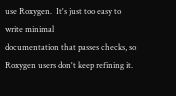use Roxygen.  It's just too easy to write minimal
documentation that passes checks, so Roxygen users don't keep refining it.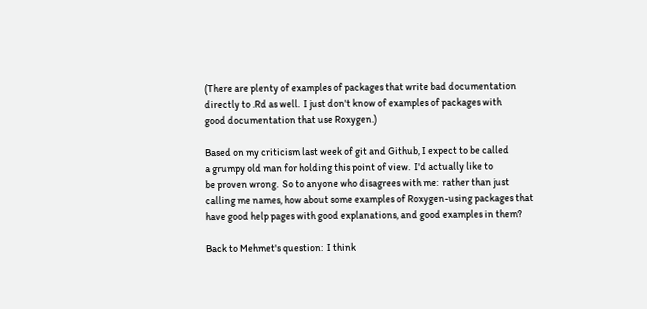(There are plenty of examples of packages that write bad documentation
directly to .Rd as well.  I just don't know of examples of packages with
good documentation that use Roxygen.)

Based on my criticism last week of git and Github, I expect to be called
a grumpy old man for holding this point of view.  I'd actually like to
be proven wrong.  So to anyone who disagrees with me:  rather than just
calling me names, how about some examples of Roxygen-using packages that
have good help pages with good explanations, and good examples in them?

Back to Mehmet's question:  I think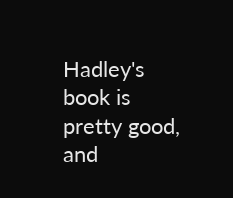Hadley's book is pretty good, and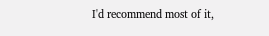I'd recommend most of it,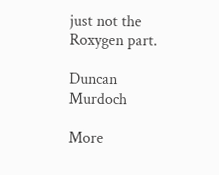just not the Roxygen part.

Duncan Murdoch

More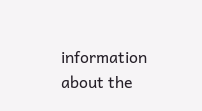information about the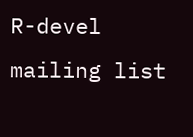R-devel mailing list